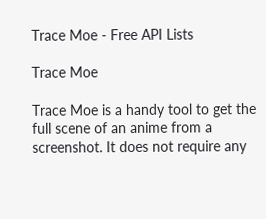Trace Moe - Free API Lists

Trace Moe

Trace Moe is a handy tool to get the full scene of an anime from a screenshot. It does not require any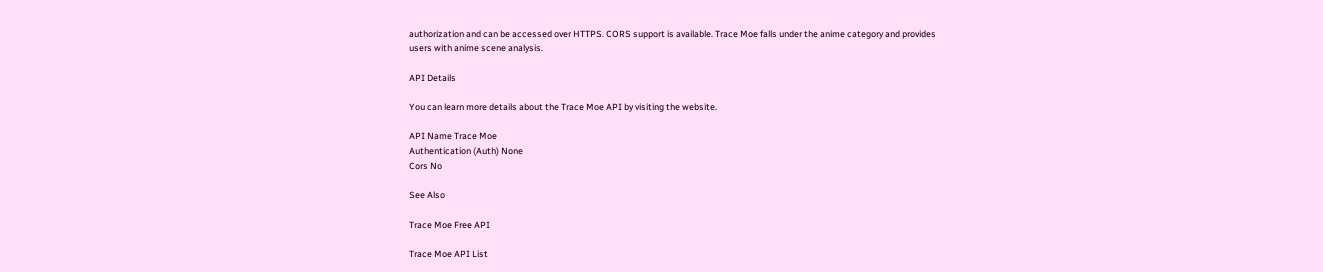authorization and can be accessed over HTTPS. CORS support is available. Trace Moe falls under the anime category and provides users with anime scene analysis.

API Details

You can learn more details about the Trace Moe API by visiting the website.

API Name Trace Moe
Authentication (Auth) None
Cors No

See Also

Trace Moe Free API

Trace Moe API List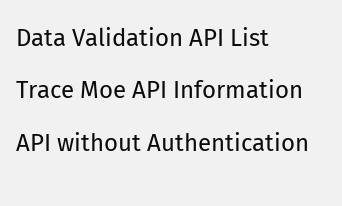Data Validation API List

Trace Moe API Information

API without Authentication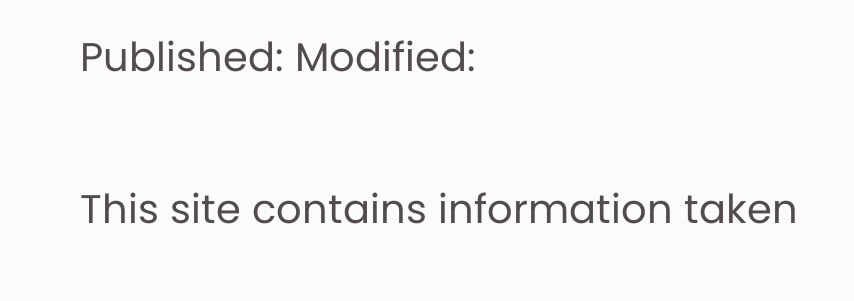Published: Modified:

This site contains information taken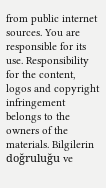from public internet sources. You are responsible for its use. Responsibility for the content, logos and copyright infringement belongs to the owners of the materials. Bilgilerin doğruluğu ve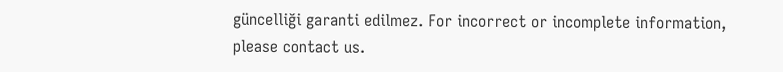güncelliği garanti edilmez. For incorrect or incomplete information, please contact us.